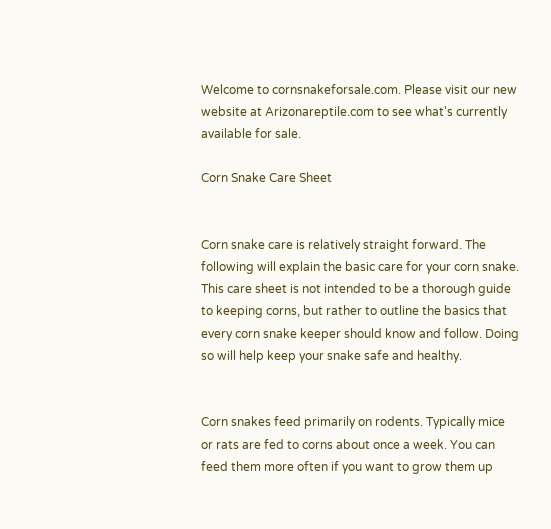Welcome to cornsnakeforsale.com. Please visit our new website at Arizonareptile.com to see what's currently available for sale.

Corn Snake Care Sheet


Corn snake care is relatively straight forward. The following will explain the basic care for your corn snake. This care sheet is not intended to be a thorough guide to keeping corns, but rather to outline the basics that every corn snake keeper should know and follow. Doing so will help keep your snake safe and healthy.


Corn snakes feed primarily on rodents. Typically mice or rats are fed to corns about once a week. You can feed them more often if you want to grow them up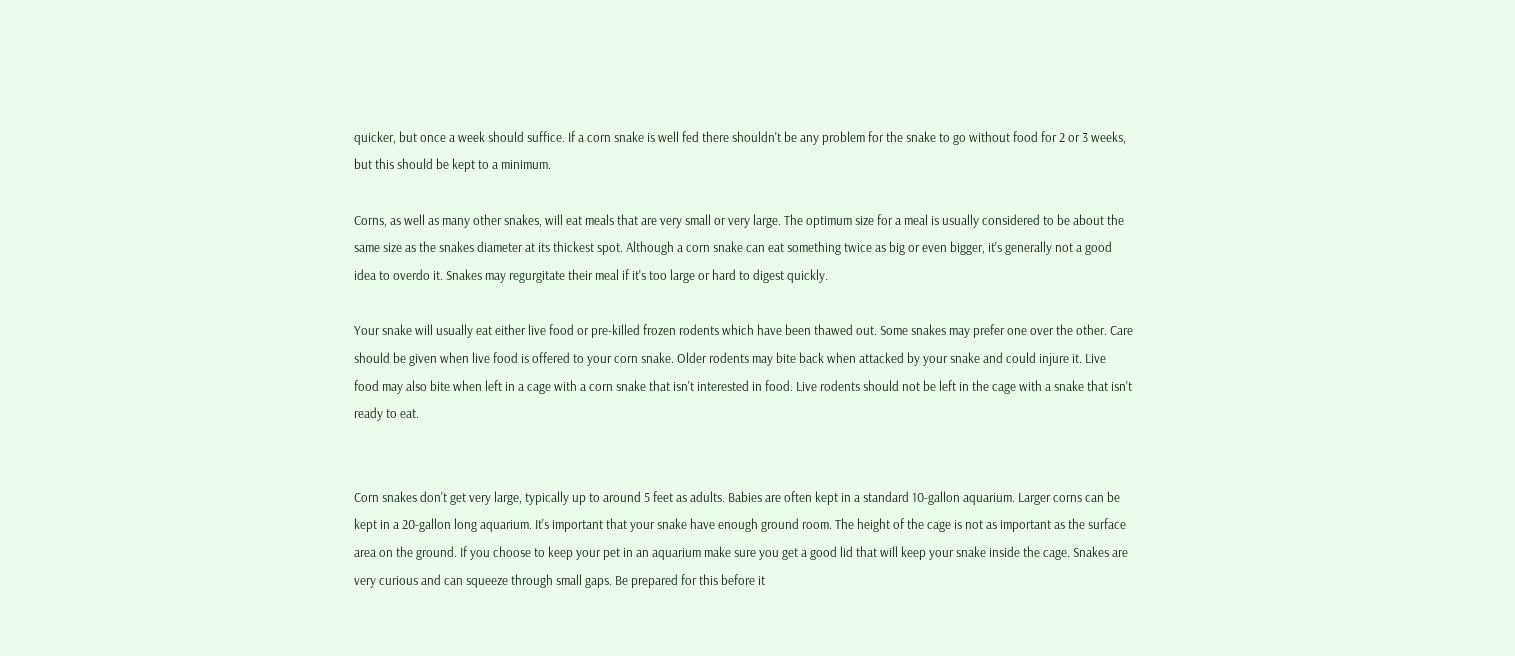quicker, but once a week should suffice. If a corn snake is well fed there shouldn't be any problem for the snake to go without food for 2 or 3 weeks, but this should be kept to a minimum.

Corns, as well as many other snakes, will eat meals that are very small or very large. The optimum size for a meal is usually considered to be about the same size as the snakes diameter at its thickest spot. Although a corn snake can eat something twice as big or even bigger, it's generally not a good idea to overdo it. Snakes may regurgitate their meal if it's too large or hard to digest quickly.

Your snake will usually eat either live food or pre-killed frozen rodents which have been thawed out. Some snakes may prefer one over the other. Care should be given when live food is offered to your corn snake. Older rodents may bite back when attacked by your snake and could injure it. Live food may also bite when left in a cage with a corn snake that isn't interested in food. Live rodents should not be left in the cage with a snake that isn't ready to eat.


Corn snakes don't get very large, typically up to around 5 feet as adults. Babies are often kept in a standard 10-gallon aquarium. Larger corns can be kept in a 20-gallon long aquarium. It's important that your snake have enough ground room. The height of the cage is not as important as the surface area on the ground. If you choose to keep your pet in an aquarium make sure you get a good lid that will keep your snake inside the cage. Snakes are very curious and can squeeze through small gaps. Be prepared for this before it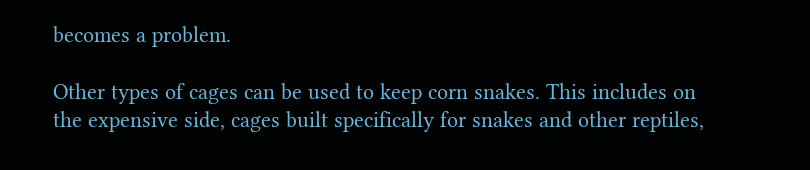becomes a problem.

Other types of cages can be used to keep corn snakes. This includes on the expensive side, cages built specifically for snakes and other reptiles,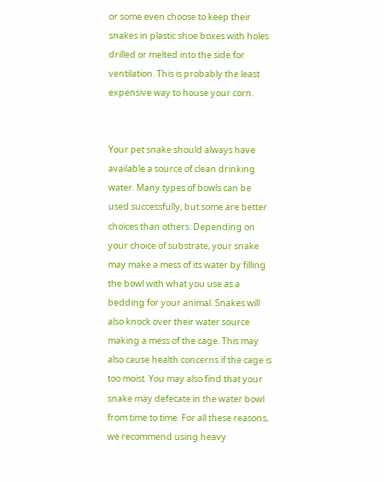or some even choose to keep their snakes in plastic shoe boxes with holes drilled or melted into the side for ventilation. This is probably the least expensive way to house your corn.


Your pet snake should always have available a source of clean drinking water. Many types of bowls can be used successfully, but some are better choices than others. Depending on your choice of substrate, your snake may make a mess of its water by filling the bowl with what you use as a bedding for your animal. Snakes will also knock over their water source making a mess of the cage. This may also cause health concerns if the cage is too moist. You may also find that your snake may defecate in the water bowl from time to time. For all these reasons, we recommend using heavy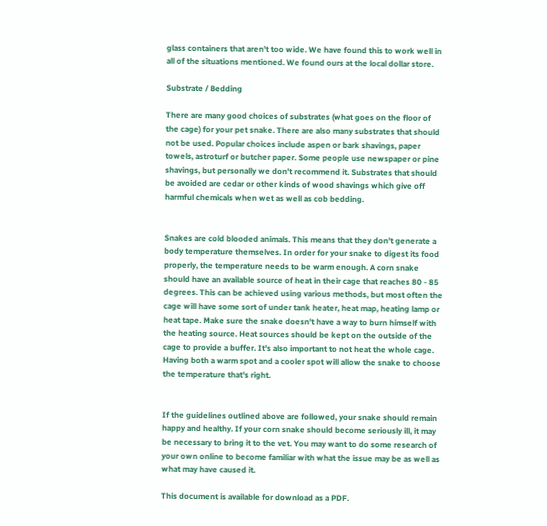glass containers that aren't too wide. We have found this to work well in all of the situations mentioned. We found ours at the local dollar store.

Substrate / Bedding

There are many good choices of substrates (what goes on the floor of the cage) for your pet snake. There are also many substrates that should not be used. Popular choices include aspen or bark shavings, paper towels, astroturf or butcher paper. Some people use newspaper or pine shavings, but personally we don't recommend it. Substrates that should be avoided are cedar or other kinds of wood shavings which give off harmful chemicals when wet as well as cob bedding.


Snakes are cold blooded animals. This means that they don't generate a body temperature themselves. In order for your snake to digest its food properly, the temperature needs to be warm enough. A corn snake should have an available source of heat in their cage that reaches 80 - 85 degrees. This can be achieved using various methods, but most often the cage will have some sort of under tank heater, heat map, heating lamp or heat tape. Make sure the snake doesn't have a way to burn himself with the heating source. Heat sources should be kept on the outside of the cage to provide a buffer. It's also important to not heat the whole cage. Having both a warm spot and a cooler spot will allow the snake to choose the temperature that's right.


If the guidelines outlined above are followed, your snake should remain happy and healthy. If your corn snake should become seriously ill, it may be necessary to bring it to the vet. You may want to do some research of your own online to become familiar with what the issue may be as well as what may have caused it.

This document is available for download as a PDF.